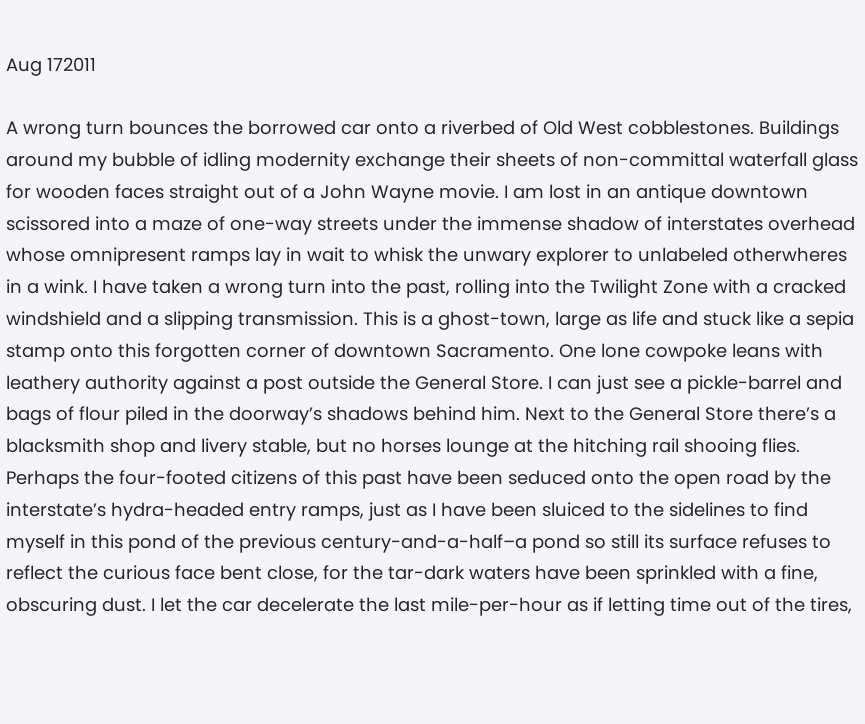Aug 172011

A wrong turn bounces the borrowed car onto a riverbed of Old West cobblestones. Buildings around my bubble of idling modernity exchange their sheets of non-committal waterfall glass for wooden faces straight out of a John Wayne movie. I am lost in an antique downtown scissored into a maze of one-way streets under the immense shadow of interstates overhead whose omnipresent ramps lay in wait to whisk the unwary explorer to unlabeled otherwheres in a wink. I have taken a wrong turn into the past, rolling into the Twilight Zone with a cracked windshield and a slipping transmission. This is a ghost-town, large as life and stuck like a sepia stamp onto this forgotten corner of downtown Sacramento. One lone cowpoke leans with leathery authority against a post outside the General Store. I can just see a pickle-barrel and bags of flour piled in the doorway’s shadows behind him. Next to the General Store there’s a blacksmith shop and livery stable, but no horses lounge at the hitching rail shooing flies. Perhaps the four-footed citizens of this past have been seduced onto the open road by the interstate’s hydra-headed entry ramps, just as I have been sluiced to the sidelines to find myself in this pond of the previous century-and-a-half–a pond so still its surface refuses to reflect the curious face bent close, for the tar-dark waters have been sprinkled with a fine, obscuring dust. I let the car decelerate the last mile-per-hour as if letting time out of the tires,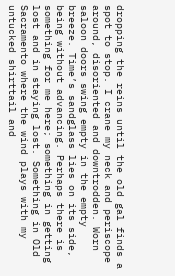dropping the reins until the old gal finds a spot to stop. I crane my neck and periscope around, disoriented and downtrodden. Worn saloon doors swing empty in the empty breeze. Time’s sandglass lies on its side, being without advancing. Perhaps there is something for me here; something in getting lost and in staying lost. Something in Old Sacramento where the wind plays with my untucked shirttail and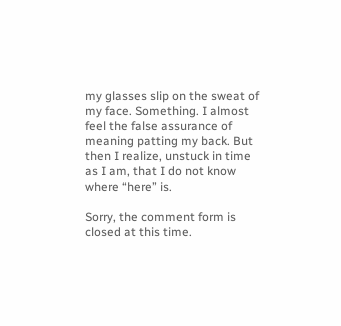my glasses slip on the sweat of my face. Something. I almost feel the false assurance of meaning patting my back. But then I realize, unstuck in time as I am, that I do not know where “here” is.

Sorry, the comment form is closed at this time.